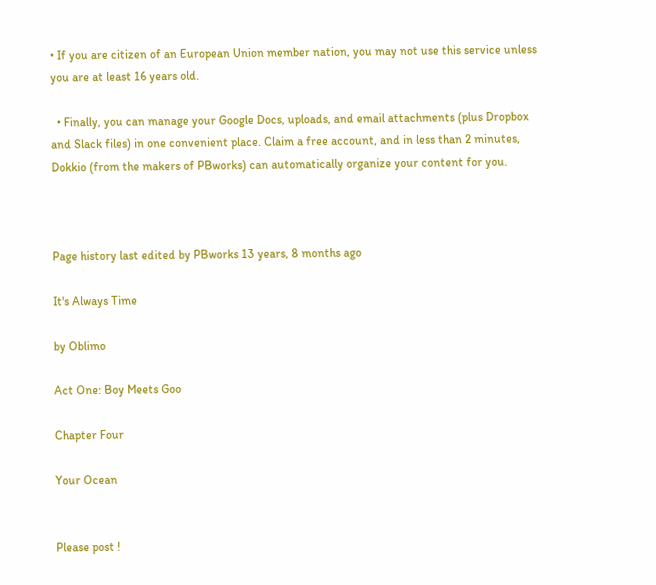• If you are citizen of an European Union member nation, you may not use this service unless you are at least 16 years old.

  • Finally, you can manage your Google Docs, uploads, and email attachments (plus Dropbox and Slack files) in one convenient place. Claim a free account, and in less than 2 minutes, Dokkio (from the makers of PBworks) can automatically organize your content for you.



Page history last edited by PBworks 13 years, 8 months ago

It's Always Time

by Oblimo

Act One: Boy Meets Goo

Chapter Four

Your Ocean


Please post !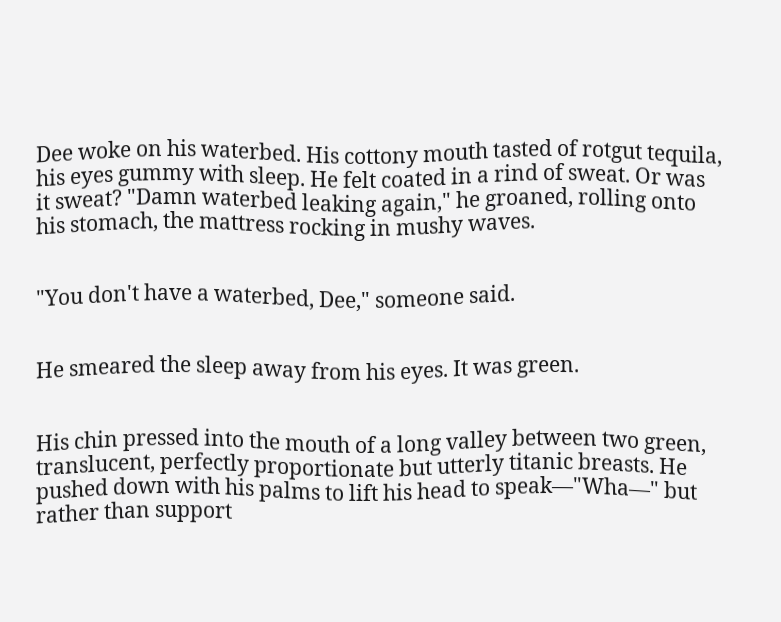Dee woke on his waterbed. His cottony mouth tasted of rotgut tequila, his eyes gummy with sleep. He felt coated in a rind of sweat. Or was it sweat? "Damn waterbed leaking again," he groaned, rolling onto his stomach, the mattress rocking in mushy waves.


"You don't have a waterbed, Dee," someone said.


He smeared the sleep away from his eyes. It was green.


His chin pressed into the mouth of a long valley between two green, translucent, perfectly proportionate but utterly titanic breasts. He pushed down with his palms to lift his head to speak—"Wha—" but rather than support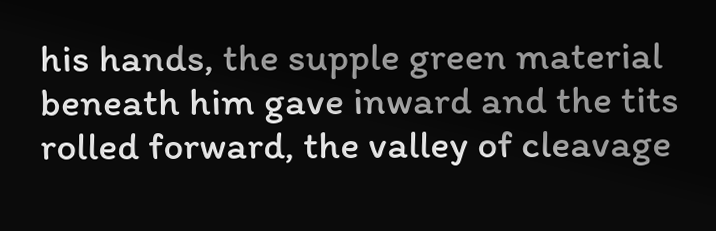his hands, the supple green material beneath him gave inward and the tits rolled forward, the valley of cleavage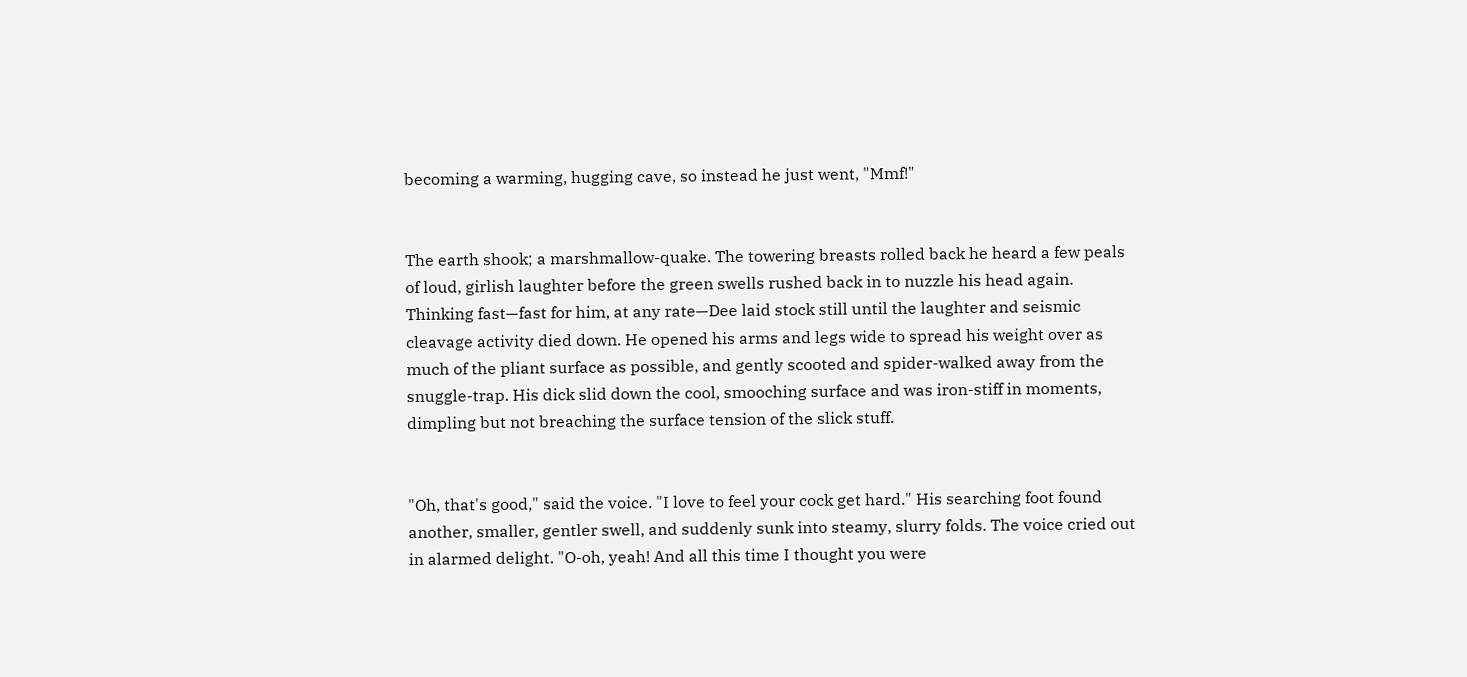becoming a warming, hugging cave, so instead he just went, "Mmf!"


The earth shook; a marshmallow-quake. The towering breasts rolled back he heard a few peals of loud, girlish laughter before the green swells rushed back in to nuzzle his head again. Thinking fast—fast for him, at any rate—Dee laid stock still until the laughter and seismic cleavage activity died down. He opened his arms and legs wide to spread his weight over as much of the pliant surface as possible, and gently scooted and spider-walked away from the snuggle-trap. His dick slid down the cool, smooching surface and was iron-stiff in moments, dimpling but not breaching the surface tension of the slick stuff.


"Oh, that's good," said the voice. "I love to feel your cock get hard." His searching foot found another, smaller, gentler swell, and suddenly sunk into steamy, slurry folds. The voice cried out in alarmed delight. "O-oh, yeah! And all this time I thought you were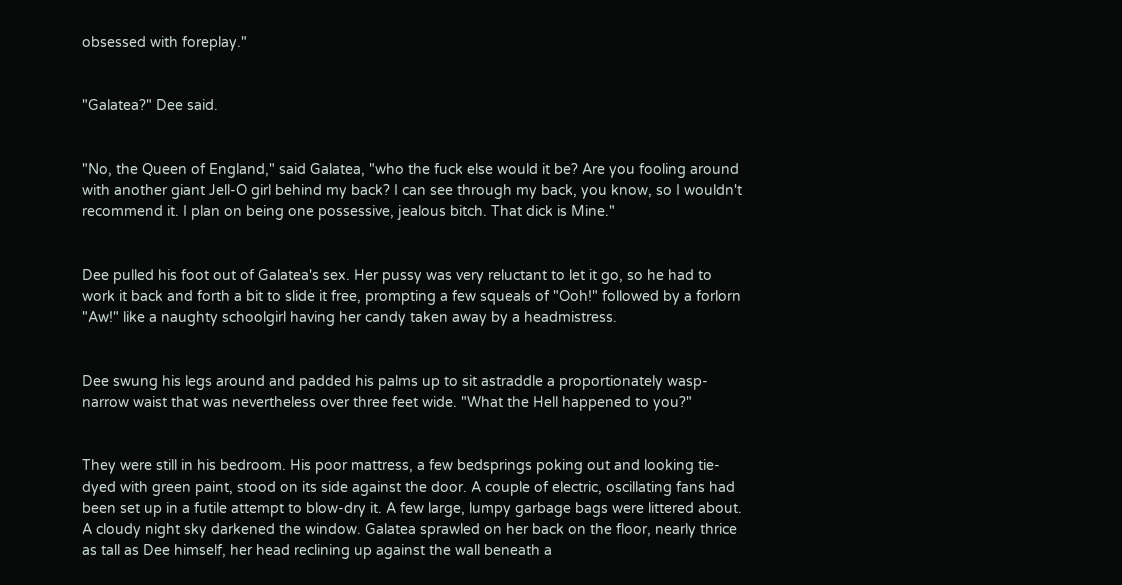obsessed with foreplay."


"Galatea?" Dee said.


"No, the Queen of England," said Galatea, "who the fuck else would it be? Are you fooling around with another giant Jell-O girl behind my back? I can see through my back, you know, so I wouldn't recommend it. I plan on being one possessive, jealous bitch. That dick is Mine."


Dee pulled his foot out of Galatea's sex. Her pussy was very reluctant to let it go, so he had to work it back and forth a bit to slide it free, prompting a few squeals of "Ooh!" followed by a forlorn "Aw!" like a naughty schoolgirl having her candy taken away by a headmistress.


Dee swung his legs around and padded his palms up to sit astraddle a proportionately wasp-narrow waist that was nevertheless over three feet wide. "What the Hell happened to you?"


They were still in his bedroom. His poor mattress, a few bedsprings poking out and looking tie-dyed with green paint, stood on its side against the door. A couple of electric, oscillating fans had been set up in a futile attempt to blow-dry it. A few large, lumpy garbage bags were littered about. A cloudy night sky darkened the window. Galatea sprawled on her back on the floor, nearly thrice as tall as Dee himself, her head reclining up against the wall beneath a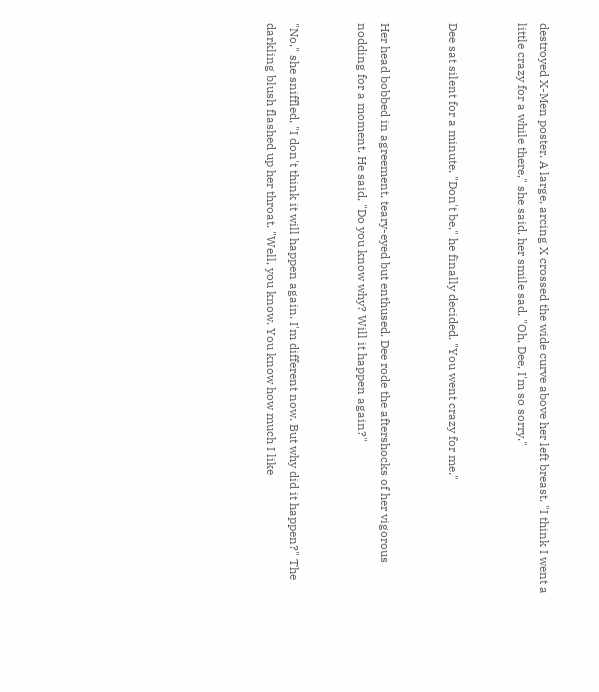destroyed X-Men poster. A large, arcing X crossed the wide curve above her left breast. "I think I went a little crazy for a while there," she said, her smile sad. "Oh, Dee, I'm so sorry."


Dee sat silent for a minute. "Don't be," he finally decided. "You went crazy for me."


Her head bobbed in agreement, teary-eyed but enthused. Dee rode the aftershocks of her vigorous nodding for a moment. He said, "Do you know why? Will it happen again?"


"No," she sniffled, "I don't think it will happen again. I'm different now. But why did it happen?" The darkling blush flashed up her throat. "Well, you know. You know how much I like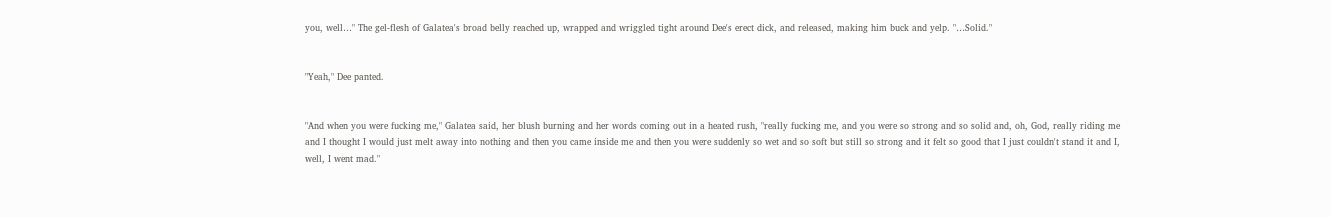you, well…" The gel-flesh of Galatea's broad belly reached up, wrapped and wriggled tight around Dee's erect dick, and released, making him buck and yelp. "…Solid."


"Yeah," Dee panted.


"And when you were fucking me," Galatea said, her blush burning and her words coming out in a heated rush, "really fucking me, and you were so strong and so solid and, oh, God, really riding me and I thought I would just melt away into nothing and then you came inside me and then you were suddenly so wet and so soft but still so strong and it felt so good that I just couldn't stand it and I, well, I went mad."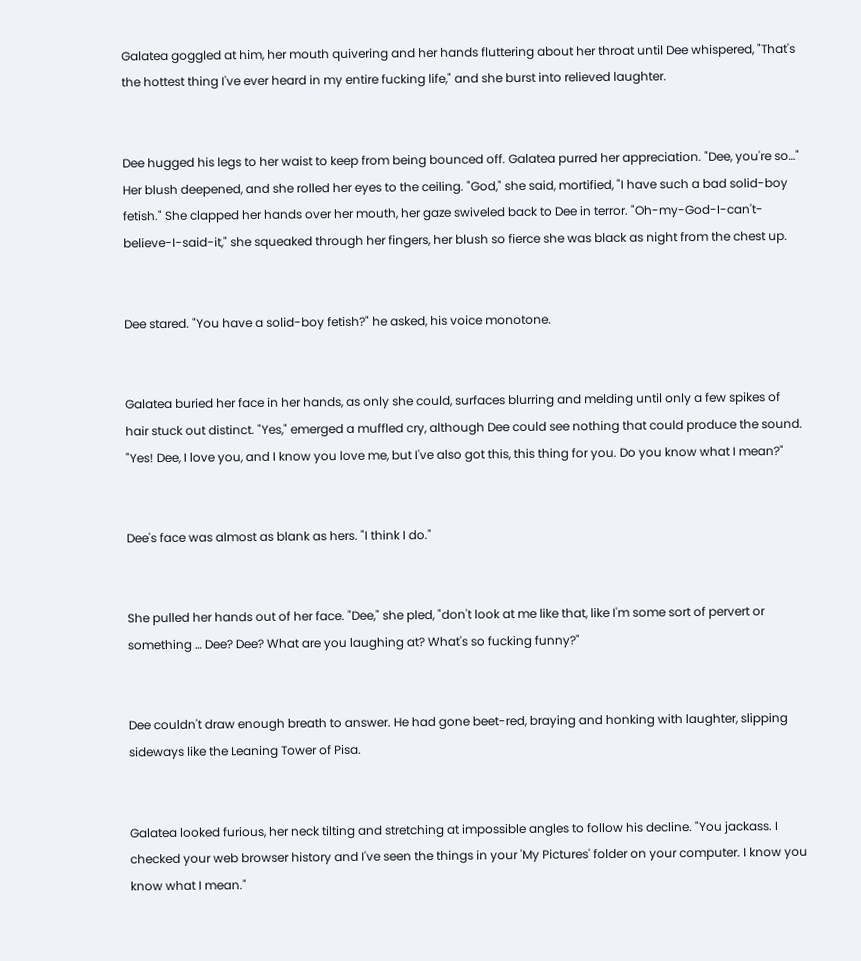Galatea goggled at him, her mouth quivering and her hands fluttering about her throat until Dee whispered, "That's the hottest thing I've ever heard in my entire fucking life," and she burst into relieved laughter.


Dee hugged his legs to her waist to keep from being bounced off. Galatea purred her appreciation. "Dee, you're so…" Her blush deepened, and she rolled her eyes to the ceiling. "God," she said, mortified, "I have such a bad solid-boy fetish." She clapped her hands over her mouth, her gaze swiveled back to Dee in terror. "Oh-my-God-I-can't-believe-I-said-it," she squeaked through her fingers, her blush so fierce she was black as night from the chest up.


Dee stared. "You have a solid-boy fetish?" he asked, his voice monotone.


Galatea buried her face in her hands, as only she could, surfaces blurring and melding until only a few spikes of hair stuck out distinct. "Yes," emerged a muffled cry, although Dee could see nothing that could produce the sound. "Yes! Dee, I love you, and I know you love me, but I've also got this, this thing for you. Do you know what I mean?"


Dee's face was almost as blank as hers. "I think I do."


She pulled her hands out of her face. "Dee," she pled, "don't look at me like that, like I'm some sort of pervert or something … Dee? Dee? What are you laughing at? What's so fucking funny?"


Dee couldn't draw enough breath to answer. He had gone beet-red, braying and honking with laughter, slipping sideways like the Leaning Tower of Pisa.


Galatea looked furious, her neck tilting and stretching at impossible angles to follow his decline. "You jackass. I checked your web browser history and I've seen the things in your 'My Pictures' folder on your computer. I know you know what I mean."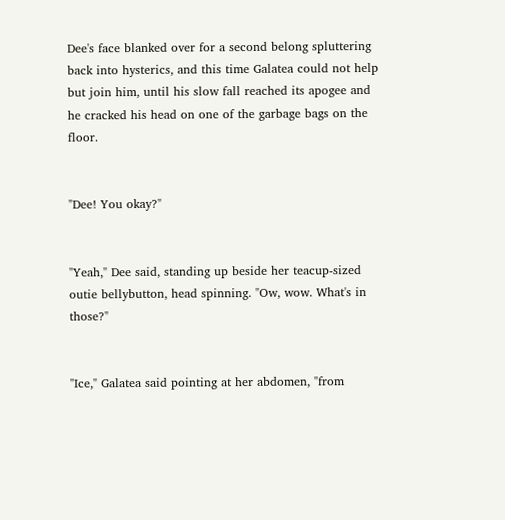Dee's face blanked over for a second belong spluttering back into hysterics, and this time Galatea could not help but join him, until his slow fall reached its apogee and he cracked his head on one of the garbage bags on the floor.


"Dee! You okay?"


"Yeah," Dee said, standing up beside her teacup-sized outie bellybutton, head spinning. "Ow, wow. What's in those?"


"Ice," Galatea said pointing at her abdomen, "from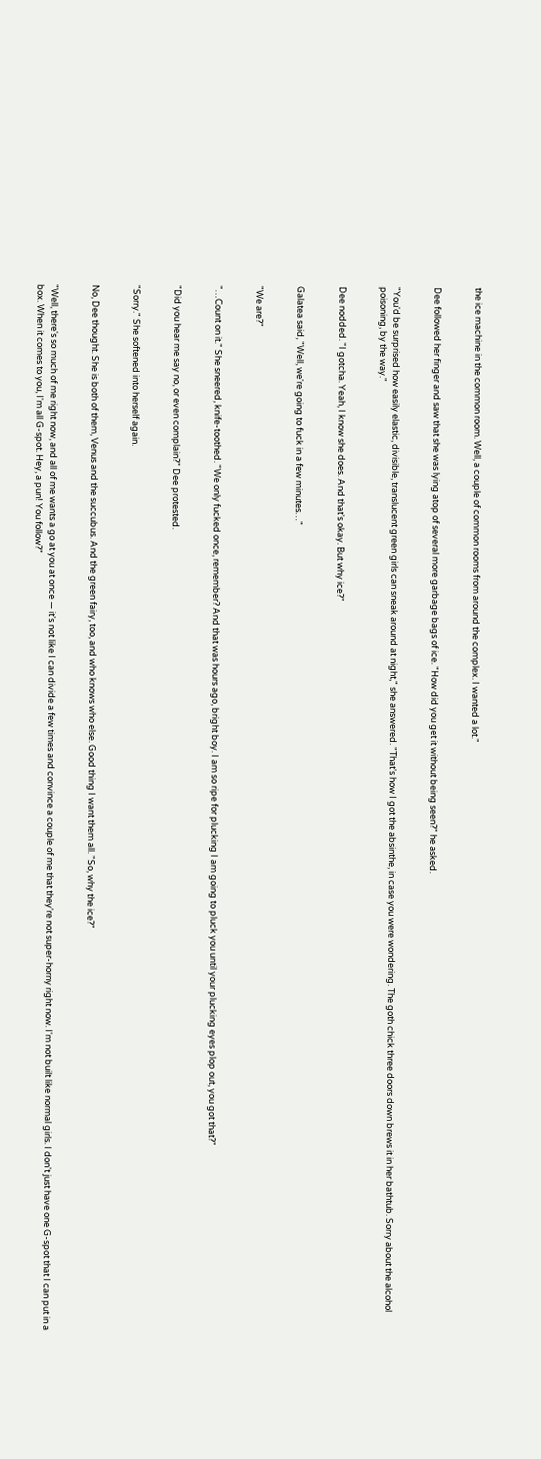the ice machine in the common room. Well, a couple of common rooms from around the complex. I wanted a lot."


Dee followed her finger and saw that she was lying atop of several more garbage bags of ice. "How did you get it without being seen?" he asked.


"You'd be surprised how easily elastic, divisible, translucent green girls can sneak around at night," she answered. "That's how I got the absinthe, in case you were wondering. The goth chick three doors down brews it in her bathtub. Sorry about the alcohol poisoning, by the way."


Dee nodded. "I gotcha. Yeah, I know she does. And that's okay. But why ice?"


Galatea said, "Well, we're going to fuck in a few minutes…"


"We are?"


"…Count on it." She sneered, knife-toothed. "We only fucked once, remember? And that was hours ago, bright boy. I am so ripe for plucking I am going to pluck you until your plucking eyes plop out, you got that?"


"Did you hear me say no, or even complain?" Dee protested.


"Sorry." She softened into herself again.


No, Dee thought. She is both of them, Venus and the succubus. And the green fairy, too, and who knows who else. Good thing I want them all. "So, why the ice?"


"Well, there's so much of me right now, and all of me wants a go at you at once — it's not like I can divide a few times and convince a couple of me that they're not super-horny right now. I'm not built like normal girls. I don't just have one G-spot that I can put in a box. When it comes to you, I'm all G-spot. Hey, a pun! You follow?"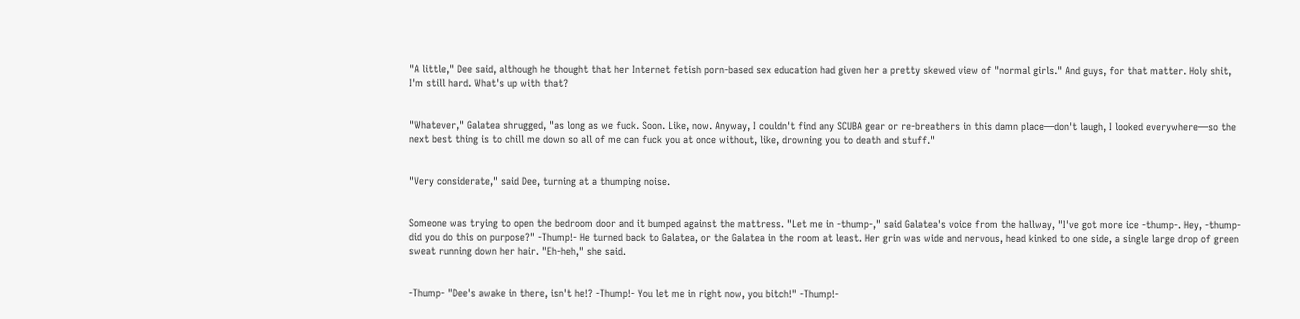"A little," Dee said, although he thought that her Internet fetish porn-based sex education had given her a pretty skewed view of "normal girls." And guys, for that matter. Holy shit, I'm still hard. What's up with that?


"Whatever," Galatea shrugged, "as long as we fuck. Soon. Like, now. Anyway, I couldn't find any SCUBA gear or re-breathers in this damn place—don't laugh, I looked everywhere—so the next best thing is to chill me down so all of me can fuck you at once without, like, drowning you to death and stuff."


"Very considerate," said Dee, turning at a thumping noise.


Someone was trying to open the bedroom door and it bumped against the mattress. "Let me in -thump-," said Galatea's voice from the hallway, "I've got more ice -thump-. Hey, -thump- did you do this on purpose?" -Thump!- He turned back to Galatea, or the Galatea in the room at least. Her grin was wide and nervous, head kinked to one side, a single large drop of green sweat running down her hair. "Eh-heh," she said.


-Thump- "Dee's awake in there, isn't he!? -Thump!- You let me in right now, you bitch!" -Thump!-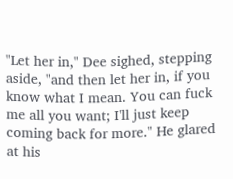"Let her in," Dee sighed, stepping aside, "and then let her in, if you know what I mean. You can fuck me all you want; I'll just keep coming back for more." He glared at his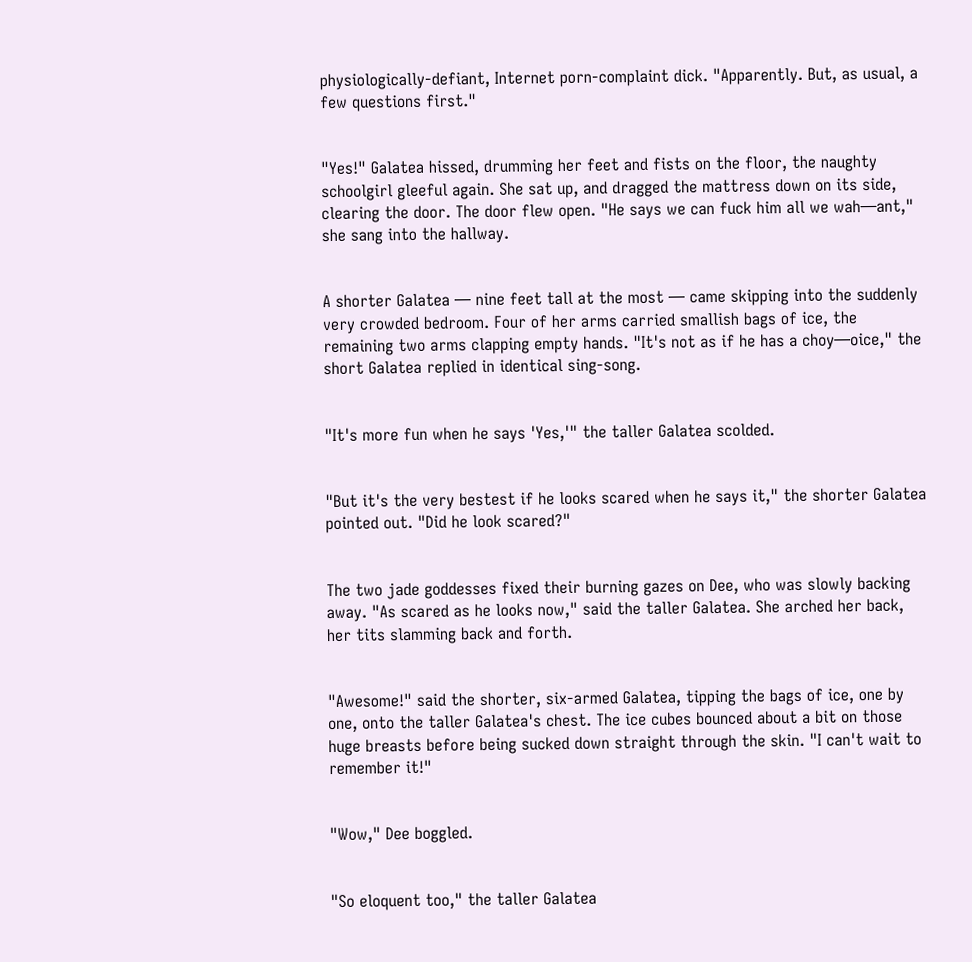physiologically-defiant, Internet porn-complaint dick. "Apparently. But, as usual, a few questions first."


"Yes!" Galatea hissed, drumming her feet and fists on the floor, the naughty schoolgirl gleeful again. She sat up, and dragged the mattress down on its side, clearing the door. The door flew open. "He says we can fuck him all we wah—ant," she sang into the hallway.


A shorter Galatea — nine feet tall at the most — came skipping into the suddenly very crowded bedroom. Four of her arms carried smallish bags of ice, the remaining two arms clapping empty hands. "It's not as if he has a choy—oice," the short Galatea replied in identical sing-song.


"It's more fun when he says 'Yes,'" the taller Galatea scolded.


"But it's the very bestest if he looks scared when he says it," the shorter Galatea pointed out. "Did he look scared?"


The two jade goddesses fixed their burning gazes on Dee, who was slowly backing away. "As scared as he looks now," said the taller Galatea. She arched her back, her tits slamming back and forth.


"Awesome!" said the shorter, six-armed Galatea, tipping the bags of ice, one by one, onto the taller Galatea's chest. The ice cubes bounced about a bit on those huge breasts before being sucked down straight through the skin. "I can't wait to remember it!"


"Wow," Dee boggled.


"So eloquent too," the taller Galatea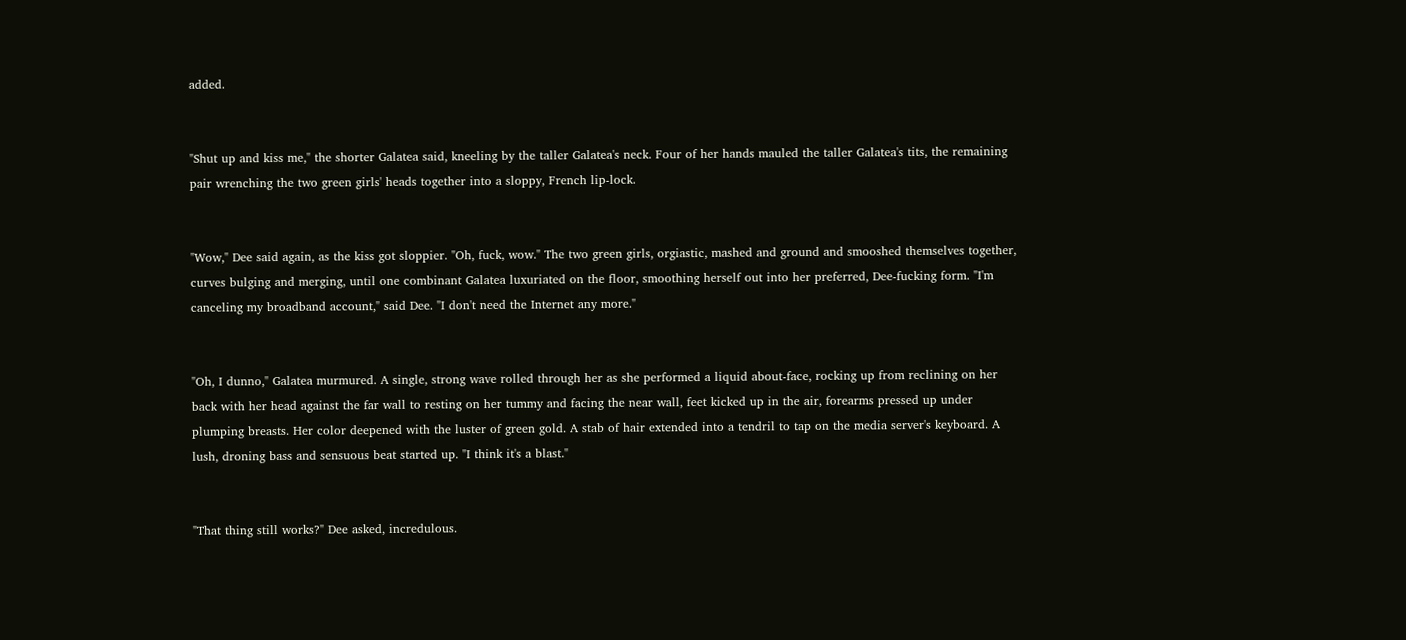added.


"Shut up and kiss me," the shorter Galatea said, kneeling by the taller Galatea's neck. Four of her hands mauled the taller Galatea's tits, the remaining pair wrenching the two green girls' heads together into a sloppy, French lip-lock.


"Wow," Dee said again, as the kiss got sloppier. "Oh, fuck, wow." The two green girls, orgiastic, mashed and ground and smooshed themselves together, curves bulging and merging, until one combinant Galatea luxuriated on the floor, smoothing herself out into her preferred, Dee-fucking form. "I'm canceling my broadband account," said Dee. "I don't need the Internet any more."


"Oh, I dunno," Galatea murmured. A single, strong wave rolled through her as she performed a liquid about-face, rocking up from reclining on her back with her head against the far wall to resting on her tummy and facing the near wall, feet kicked up in the air, forearms pressed up under plumping breasts. Her color deepened with the luster of green gold. A stab of hair extended into a tendril to tap on the media server's keyboard. A lush, droning bass and sensuous beat started up. "I think it's a blast."


"That thing still works?" Dee asked, incredulous.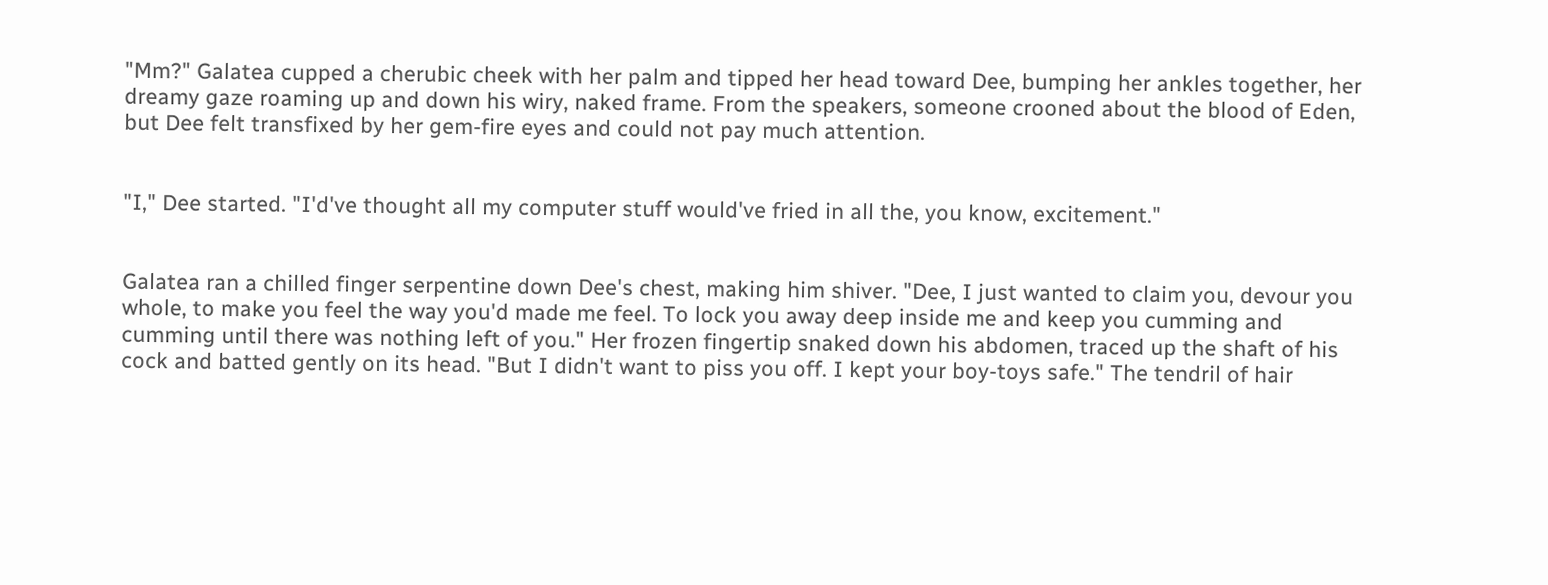"Mm?" Galatea cupped a cherubic cheek with her palm and tipped her head toward Dee, bumping her ankles together, her dreamy gaze roaming up and down his wiry, naked frame. From the speakers, someone crooned about the blood of Eden, but Dee felt transfixed by her gem-fire eyes and could not pay much attention.


"I," Dee started. "I'd've thought all my computer stuff would've fried in all the, you know, excitement."


Galatea ran a chilled finger serpentine down Dee's chest, making him shiver. "Dee, I just wanted to claim you, devour you whole, to make you feel the way you'd made me feel. To lock you away deep inside me and keep you cumming and cumming until there was nothing left of you." Her frozen fingertip snaked down his abdomen, traced up the shaft of his cock and batted gently on its head. "But I didn't want to piss you off. I kept your boy-toys safe." The tendril of hair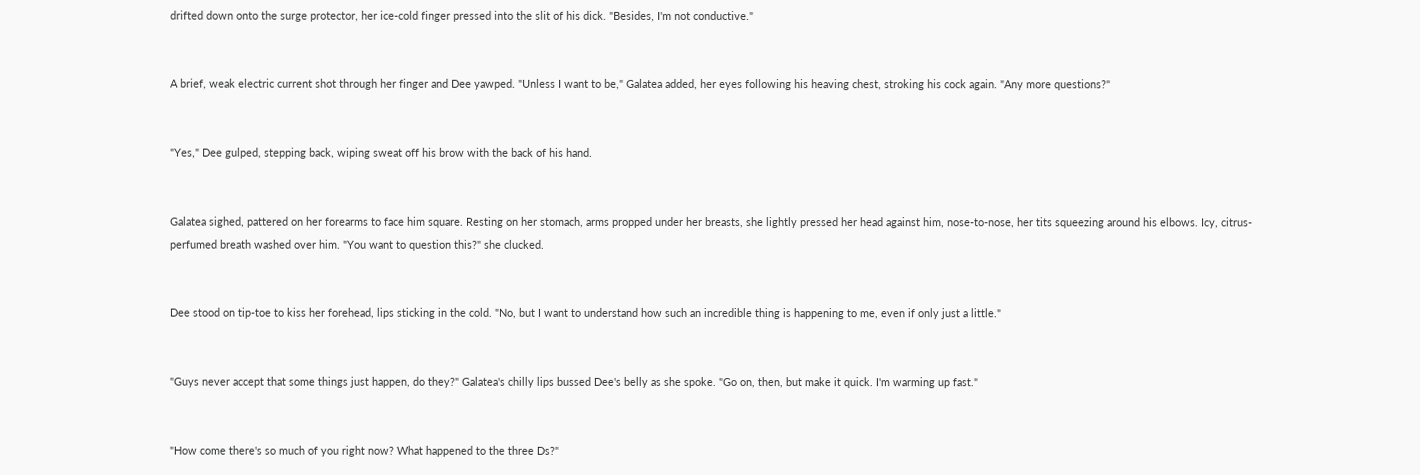drifted down onto the surge protector, her ice-cold finger pressed into the slit of his dick. "Besides, I'm not conductive."


A brief, weak electric current shot through her finger and Dee yawped. "Unless I want to be," Galatea added, her eyes following his heaving chest, stroking his cock again. "Any more questions?"


"Yes," Dee gulped, stepping back, wiping sweat off his brow with the back of his hand.


Galatea sighed, pattered on her forearms to face him square. Resting on her stomach, arms propped under her breasts, she lightly pressed her head against him, nose-to-nose, her tits squeezing around his elbows. Icy, citrus-perfumed breath washed over him. "You want to question this?" she clucked.


Dee stood on tip-toe to kiss her forehead, lips sticking in the cold. "No, but I want to understand how such an incredible thing is happening to me, even if only just a little."


"Guys never accept that some things just happen, do they?" Galatea's chilly lips bussed Dee's belly as she spoke. "Go on, then, but make it quick. I'm warming up fast."


"How come there's so much of you right now? What happened to the three Ds?"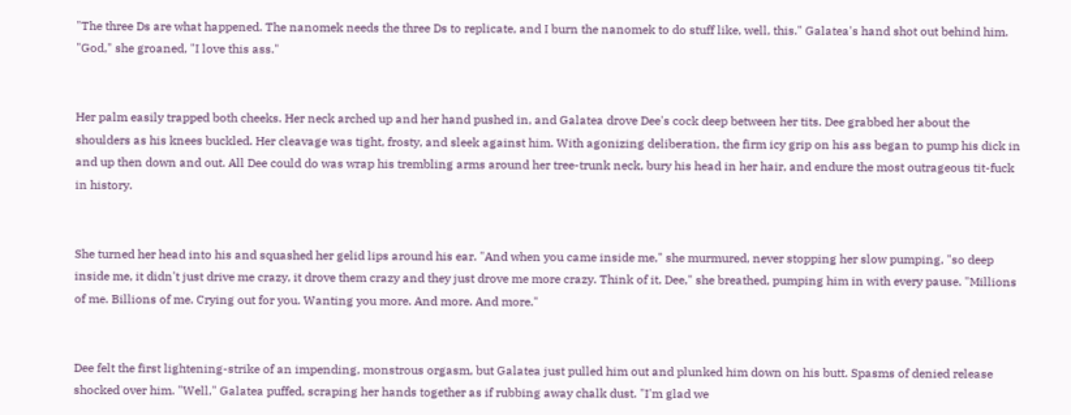"The three Ds are what happened. The nanomek needs the three Ds to replicate, and I burn the nanomek to do stuff like, well, this." Galatea's hand shot out behind him. "God," she groaned, "I love this ass."


Her palm easily trapped both cheeks. Her neck arched up and her hand pushed in, and Galatea drove Dee's cock deep between her tits. Dee grabbed her about the shoulders as his knees buckled. Her cleavage was tight, frosty, and sleek against him. With agonizing deliberation, the firm icy grip on his ass began to pump his dick in and up then down and out. All Dee could do was wrap his trembling arms around her tree-trunk neck, bury his head in her hair, and endure the most outrageous tit-fuck in history.


She turned her head into his and squashed her gelid lips around his ear. "And when you came inside me," she murmured, never stopping her slow pumping, "so deep inside me, it didn't just drive me crazy, it drove them crazy and they just drove me more crazy. Think of it, Dee," she breathed, pumping him in with every pause. "Millions of me. Billions of me. Crying out for you. Wanting you more. And more. And more."


Dee felt the first lightening-strike of an impending, monstrous orgasm, but Galatea just pulled him out and plunked him down on his butt. Spasms of denied release shocked over him. "Well," Galatea puffed, scraping her hands together as if rubbing away chalk dust. "I'm glad we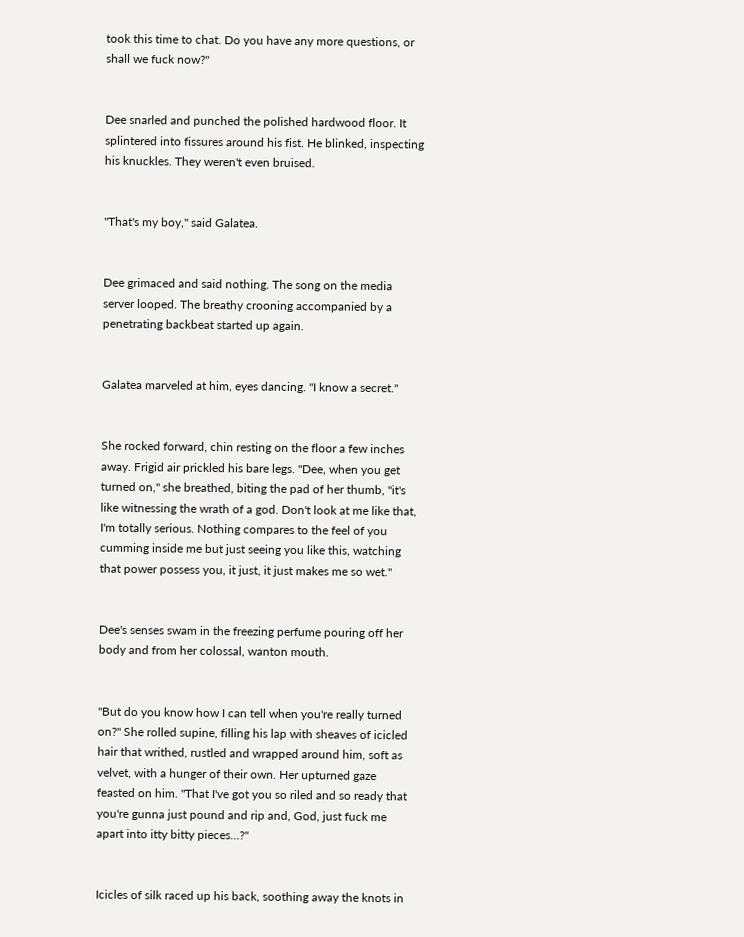took this time to chat. Do you have any more questions, or shall we fuck now?"


Dee snarled and punched the polished hardwood floor. It splintered into fissures around his fist. He blinked, inspecting his knuckles. They weren't even bruised.


"That's my boy," said Galatea.


Dee grimaced and said nothing. The song on the media server looped. The breathy crooning accompanied by a penetrating backbeat started up again.


Galatea marveled at him, eyes dancing. "I know a secret."


She rocked forward, chin resting on the floor a few inches away. Frigid air prickled his bare legs. "Dee, when you get turned on," she breathed, biting the pad of her thumb, "it's like witnessing the wrath of a god. Don't look at me like that, I'm totally serious. Nothing compares to the feel of you cumming inside me but just seeing you like this, watching that power possess you, it just, it just makes me so wet."


Dee's senses swam in the freezing perfume pouring off her body and from her colossal, wanton mouth.


"But do you know how I can tell when you're really turned on?" She rolled supine, filling his lap with sheaves of icicled hair that writhed, rustled and wrapped around him, soft as velvet, with a hunger of their own. Her upturned gaze feasted on him. "That I've got you so riled and so ready that you're gunna just pound and rip and, God, just fuck me apart into itty bitty pieces…?"


Icicles of silk raced up his back, soothing away the knots in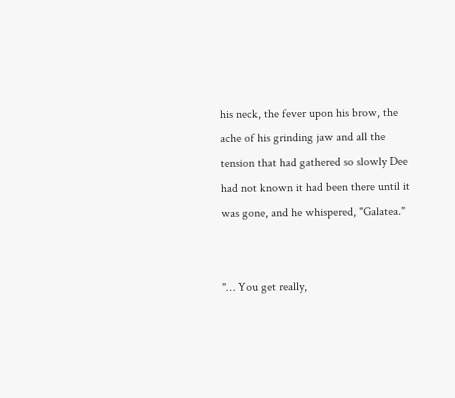his neck, the fever upon his brow, the ache of his grinding jaw and all the tension that had gathered so slowly Dee had not known it had been there until it was gone, and he whispered, "Galatea."


"… You get really,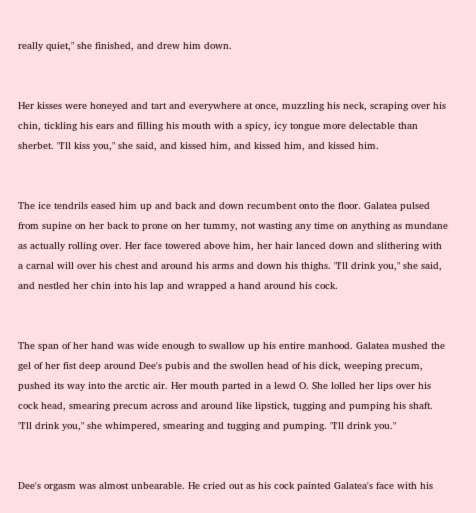really quiet," she finished, and drew him down.


Her kisses were honeyed and tart and everywhere at once, muzzling his neck, scraping over his chin, tickling his ears and filling his mouth with a spicy, icy tongue more delectable than sherbet. "I'll kiss you," she said, and kissed him, and kissed him, and kissed him.


The ice tendrils eased him up and back and down recumbent onto the floor. Galatea pulsed from supine on her back to prone on her tummy, not wasting any time on anything as mundane as actually rolling over. Her face towered above him, her hair lanced down and slithering with a carnal will over his chest and around his arms and down his thighs. "I'll drink you," she said, and nestled her chin into his lap and wrapped a hand around his cock.


The span of her hand was wide enough to swallow up his entire manhood. Galatea mushed the gel of her fist deep around Dee's pubis and the swollen head of his dick, weeping precum, pushed its way into the arctic air. Her mouth parted in a lewd O. She lolled her lips over his cock head, smearing precum across and around like lipstick, tugging and pumping his shaft. "I'll drink you," she whimpered, smearing and tugging and pumping. "I'll drink you."


Dee's orgasm was almost unbearable. He cried out as his cock painted Galatea's face with his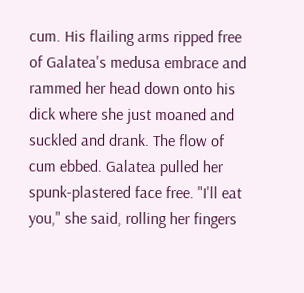cum. His flailing arms ripped free of Galatea's medusa embrace and rammed her head down onto his dick where she just moaned and suckled and drank. The flow of cum ebbed. Galatea pulled her spunk-plastered face free. "I'll eat you," she said, rolling her fingers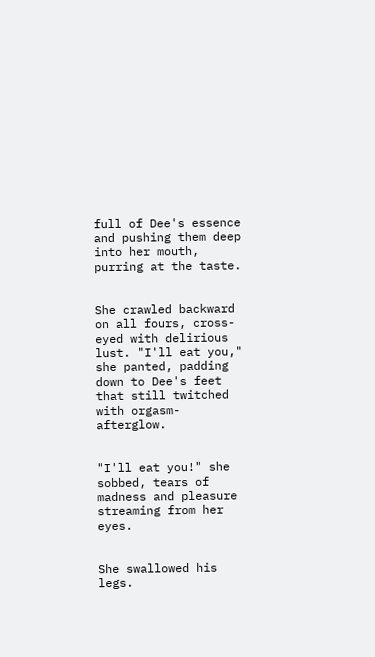full of Dee's essence and pushing them deep into her mouth, purring at the taste.


She crawled backward on all fours, cross-eyed with delirious lust. "I'll eat you," she panted, padding down to Dee's feet that still twitched with orgasm-afterglow.


"I'll eat you!" she sobbed, tears of madness and pleasure streaming from her eyes.


She swallowed his legs.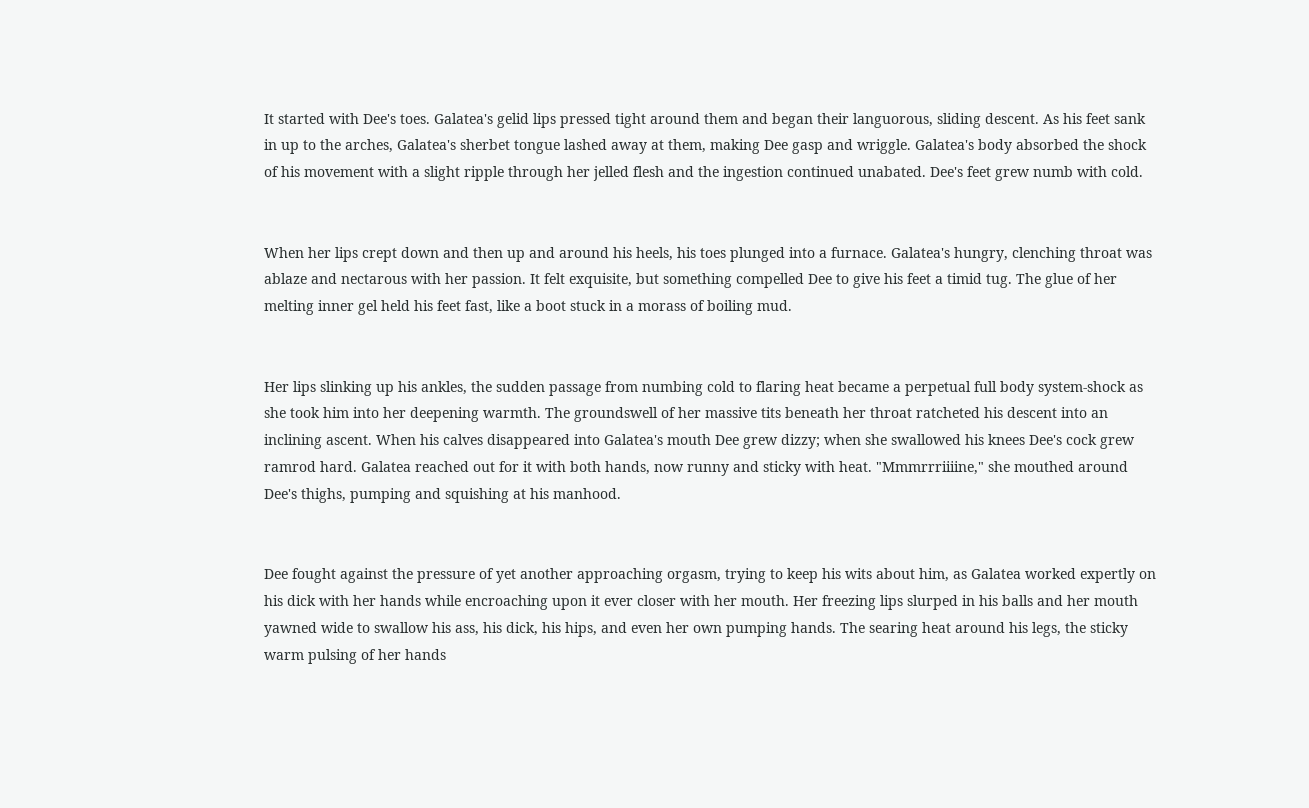It started with Dee's toes. Galatea's gelid lips pressed tight around them and began their languorous, sliding descent. As his feet sank in up to the arches, Galatea's sherbet tongue lashed away at them, making Dee gasp and wriggle. Galatea's body absorbed the shock of his movement with a slight ripple through her jelled flesh and the ingestion continued unabated. Dee's feet grew numb with cold.


When her lips crept down and then up and around his heels, his toes plunged into a furnace. Galatea's hungry, clenching throat was ablaze and nectarous with her passion. It felt exquisite, but something compelled Dee to give his feet a timid tug. The glue of her melting inner gel held his feet fast, like a boot stuck in a morass of boiling mud.


Her lips slinking up his ankles, the sudden passage from numbing cold to flaring heat became a perpetual full body system-shock as she took him into her deepening warmth. The groundswell of her massive tits beneath her throat ratcheted his descent into an inclining ascent. When his calves disappeared into Galatea's mouth Dee grew dizzy; when she swallowed his knees Dee's cock grew ramrod hard. Galatea reached out for it with both hands, now runny and sticky with heat. "Mmmrrriiiine," she mouthed around Dee's thighs, pumping and squishing at his manhood.


Dee fought against the pressure of yet another approaching orgasm, trying to keep his wits about him, as Galatea worked expertly on his dick with her hands while encroaching upon it ever closer with her mouth. Her freezing lips slurped in his balls and her mouth yawned wide to swallow his ass, his dick, his hips, and even her own pumping hands. The searing heat around his legs, the sticky warm pulsing of her hands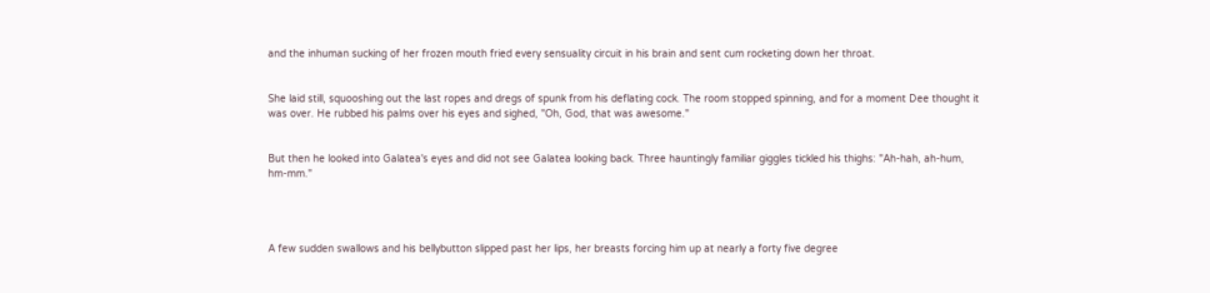and the inhuman sucking of her frozen mouth fried every sensuality circuit in his brain and sent cum rocketing down her throat.


She laid still, squooshing out the last ropes and dregs of spunk from his deflating cock. The room stopped spinning, and for a moment Dee thought it was over. He rubbed his palms over his eyes and sighed, "Oh, God, that was awesome."


But then he looked into Galatea's eyes and did not see Galatea looking back. Three hauntingly familiar giggles tickled his thighs: "Ah-hah, ah-hum, hm-mm."




A few sudden swallows and his bellybutton slipped past her lips, her breasts forcing him up at nearly a forty five degree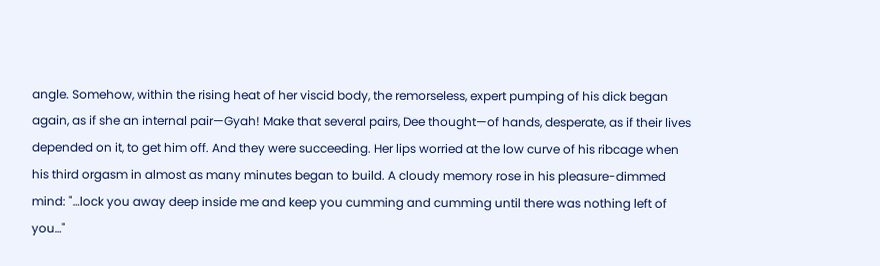angle. Somehow, within the rising heat of her viscid body, the remorseless, expert pumping of his dick began again, as if she an internal pair—Gyah! Make that several pairs, Dee thought—of hands, desperate, as if their lives depended on it, to get him off. And they were succeeding. Her lips worried at the low curve of his ribcage when his third orgasm in almost as many minutes began to build. A cloudy memory rose in his pleasure-dimmed mind: "…lock you away deep inside me and keep you cumming and cumming until there was nothing left of you…"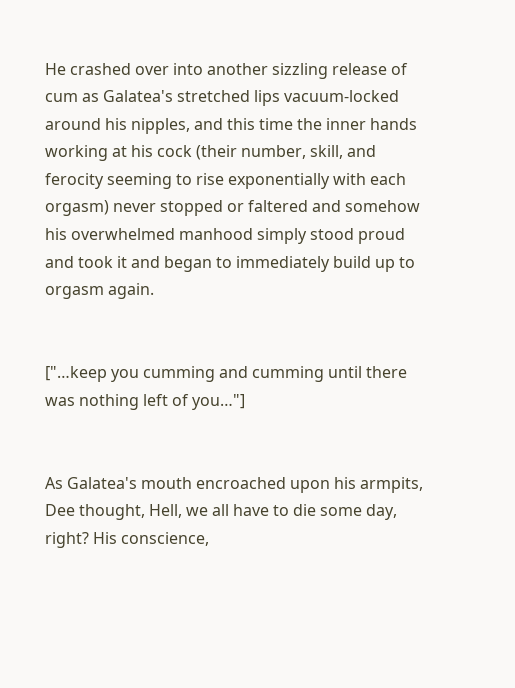He crashed over into another sizzling release of cum as Galatea's stretched lips vacuum-locked around his nipples, and this time the inner hands working at his cock (their number, skill, and ferocity seeming to rise exponentially with each orgasm) never stopped or faltered and somehow his overwhelmed manhood simply stood proud and took it and began to immediately build up to orgasm again.


["…keep you cumming and cumming until there was nothing left of you…"]


As Galatea's mouth encroached upon his armpits, Dee thought, Hell, we all have to die some day, right? His conscience,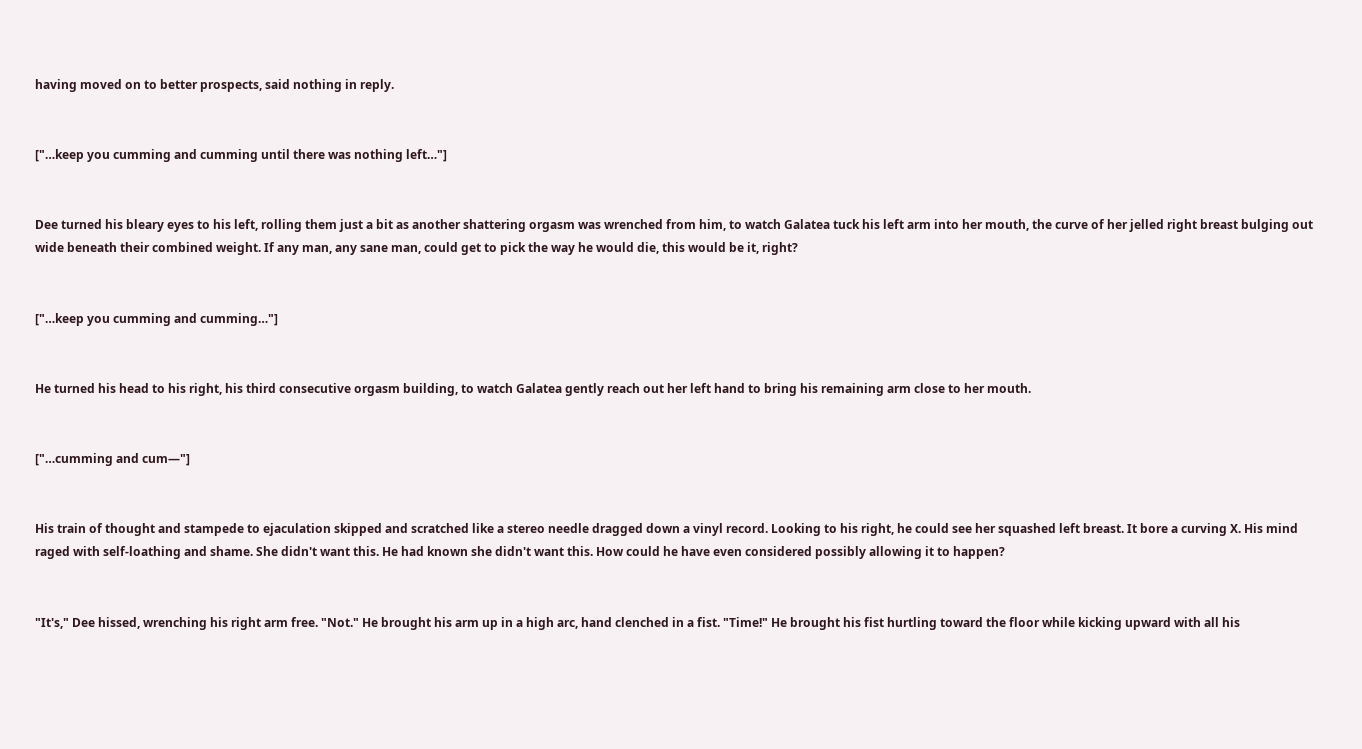having moved on to better prospects, said nothing in reply.


["…keep you cumming and cumming until there was nothing left…"]


Dee turned his bleary eyes to his left, rolling them just a bit as another shattering orgasm was wrenched from him, to watch Galatea tuck his left arm into her mouth, the curve of her jelled right breast bulging out wide beneath their combined weight. If any man, any sane man, could get to pick the way he would die, this would be it, right?


["…keep you cumming and cumming…"]


He turned his head to his right, his third consecutive orgasm building, to watch Galatea gently reach out her left hand to bring his remaining arm close to her mouth.


["…cumming and cum—"]


His train of thought and stampede to ejaculation skipped and scratched like a stereo needle dragged down a vinyl record. Looking to his right, he could see her squashed left breast. It bore a curving X. His mind raged with self-loathing and shame. She didn't want this. He had known she didn't want this. How could he have even considered possibly allowing it to happen?


"It's," Dee hissed, wrenching his right arm free. "Not." He brought his arm up in a high arc, hand clenched in a fist. "Time!" He brought his fist hurtling toward the floor while kicking upward with all his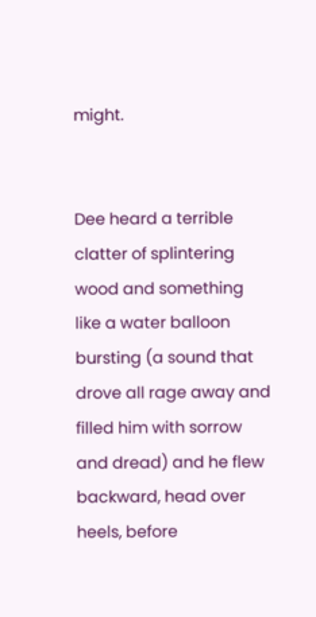might.


Dee heard a terrible clatter of splintering wood and something like a water balloon bursting (a sound that drove all rage away and filled him with sorrow and dread) and he flew backward, head over heels, before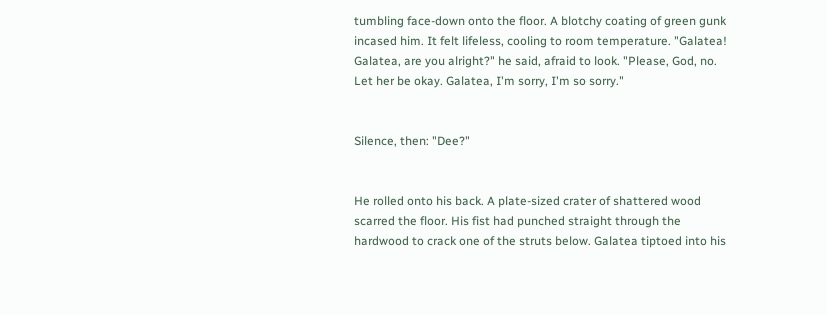tumbling face-down onto the floor. A blotchy coating of green gunk incased him. It felt lifeless, cooling to room temperature. "Galatea! Galatea, are you alright?" he said, afraid to look. "Please, God, no. Let her be okay. Galatea, I'm sorry, I'm so sorry."


Silence, then: "Dee?"


He rolled onto his back. A plate-sized crater of shattered wood scarred the floor. His fist had punched straight through the hardwood to crack one of the struts below. Galatea tiptoed into his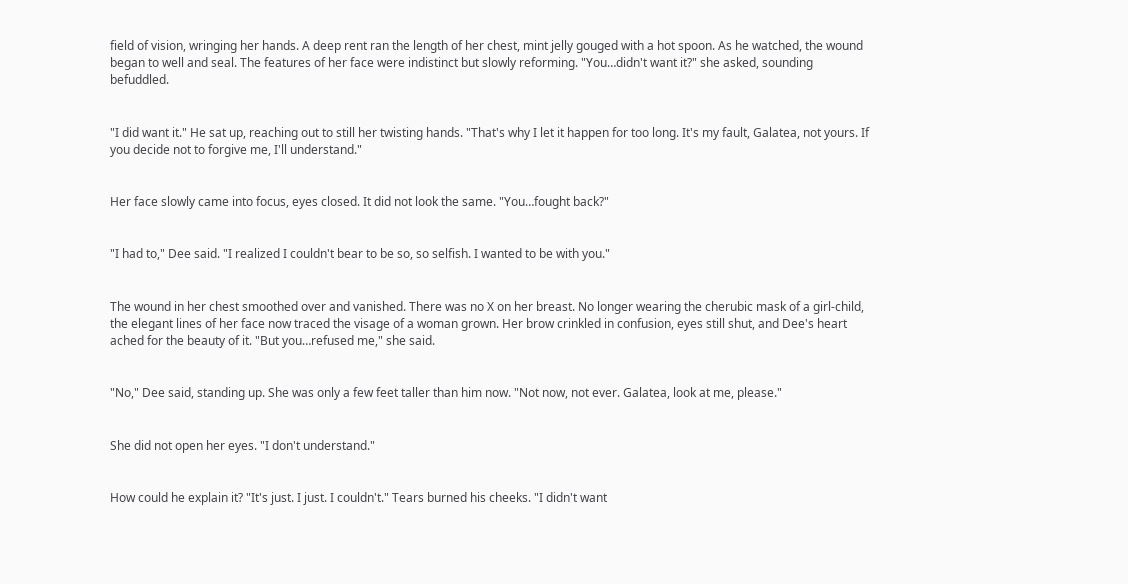field of vision, wringing her hands. A deep rent ran the length of her chest, mint jelly gouged with a hot spoon. As he watched, the wound began to well and seal. The features of her face were indistinct but slowly reforming. "You…didn't want it?" she asked, sounding befuddled.


"I did want it." He sat up, reaching out to still her twisting hands. "That's why I let it happen for too long. It's my fault, Galatea, not yours. If you decide not to forgive me, I'll understand."


Her face slowly came into focus, eyes closed. It did not look the same. "You…fought back?"


"I had to," Dee said. "I realized I couldn't bear to be so, so selfish. I wanted to be with you."


The wound in her chest smoothed over and vanished. There was no X on her breast. No longer wearing the cherubic mask of a girl-child, the elegant lines of her face now traced the visage of a woman grown. Her brow crinkled in confusion, eyes still shut, and Dee's heart ached for the beauty of it. "But you…refused me," she said.


"No," Dee said, standing up. She was only a few feet taller than him now. "Not now, not ever. Galatea, look at me, please."


She did not open her eyes. "I don't understand."


How could he explain it? "It's just. I just. I couldn't." Tears burned his cheeks. "I didn't want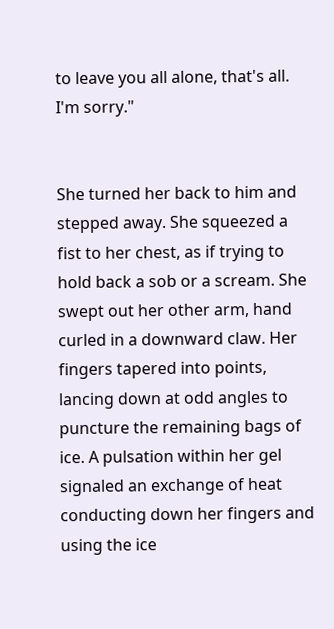to leave you all alone, that's all. I'm sorry."


She turned her back to him and stepped away. She squeezed a fist to her chest, as if trying to hold back a sob or a scream. She swept out her other arm, hand curled in a downward claw. Her fingers tapered into points, lancing down at odd angles to puncture the remaining bags of ice. A pulsation within her gel signaled an exchange of heat conducting down her fingers and using the ice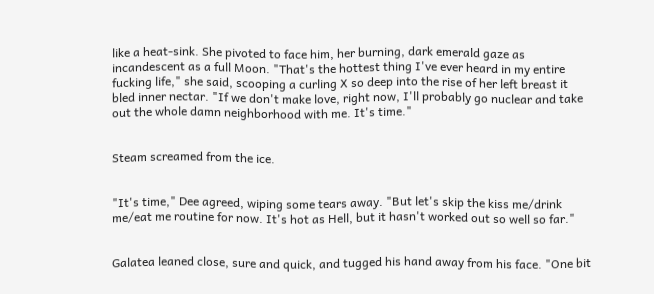like a heat-sink. She pivoted to face him, her burning, dark emerald gaze as incandescent as a full Moon. "That's the hottest thing I've ever heard in my entire fucking life," she said, scooping a curling X so deep into the rise of her left breast it bled inner nectar. "If we don't make love, right now, I'll probably go nuclear and take out the whole damn neighborhood with me. It's time."


Steam screamed from the ice.


"It's time," Dee agreed, wiping some tears away. "But let's skip the kiss me/drink me/eat me routine for now. It's hot as Hell, but it hasn't worked out so well so far."


Galatea leaned close, sure and quick, and tugged his hand away from his face. "One bit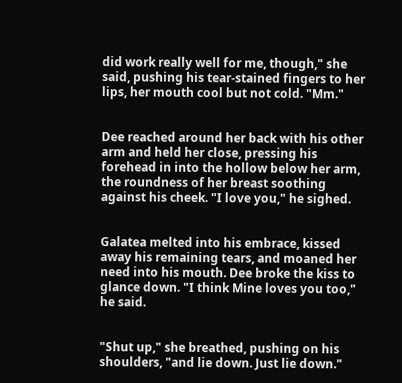did work really well for me, though," she said, pushing his tear-stained fingers to her lips, her mouth cool but not cold. "Mm."


Dee reached around her back with his other arm and held her close, pressing his forehead in into the hollow below her arm, the roundness of her breast soothing against his cheek. "I love you," he sighed.


Galatea melted into his embrace, kissed away his remaining tears, and moaned her need into his mouth. Dee broke the kiss to glance down. "I think Mine loves you too," he said.


"Shut up," she breathed, pushing on his shoulders, "and lie down. Just lie down."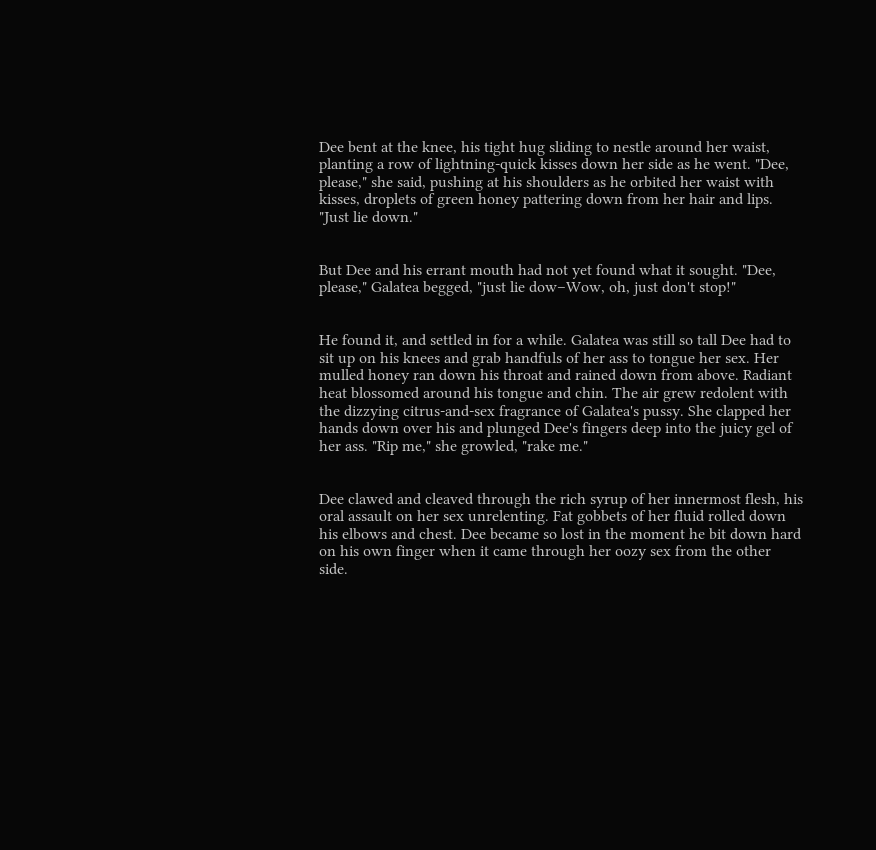Dee bent at the knee, his tight hug sliding to nestle around her waist, planting a row of lightning-quick kisses down her side as he went. "Dee, please," she said, pushing at his shoulders as he orbited her waist with kisses, droplets of green honey pattering down from her hair and lips. "Just lie down."


But Dee and his errant mouth had not yet found what it sought. "Dee, please," Galatea begged, "just lie dow–Wow, oh, just don't stop!"


He found it, and settled in for a while. Galatea was still so tall Dee had to sit up on his knees and grab handfuls of her ass to tongue her sex. Her mulled honey ran down his throat and rained down from above. Radiant heat blossomed around his tongue and chin. The air grew redolent with the dizzying citrus-and-sex fragrance of Galatea's pussy. She clapped her hands down over his and plunged Dee's fingers deep into the juicy gel of her ass. "Rip me," she growled, "rake me."


Dee clawed and cleaved through the rich syrup of her innermost flesh, his oral assault on her sex unrelenting. Fat gobbets of her fluid rolled down his elbows and chest. Dee became so lost in the moment he bit down hard on his own finger when it came through her oozy sex from the other side.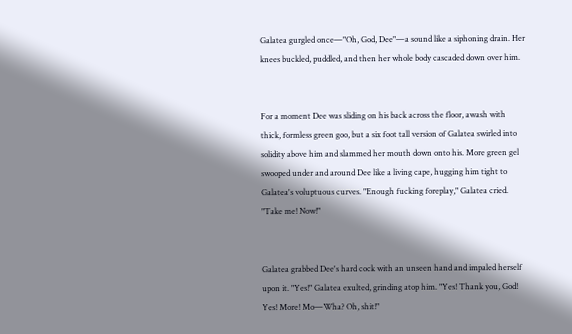Galatea gurgled once—"Oh, God, Dee"—a sound like a siphoning drain. Her knees buckled, puddled, and then her whole body cascaded down over him.


For a moment Dee was sliding on his back across the floor, awash with thick, formless green goo, but a six foot tall version of Galatea swirled into solidity above him and slammed her mouth down onto his. More green gel swooped under and around Dee like a living cape, hugging him tight to Galatea's voluptuous curves. "Enough fucking foreplay," Galatea cried. "Take me! Now!"


Galatea grabbed Dee's hard cock with an unseen hand and impaled herself upon it. "Yes!" Galatea exulted, grinding atop him. "Yes! Thank you, God! Yes! More! Mo—Wha? Oh, shit!"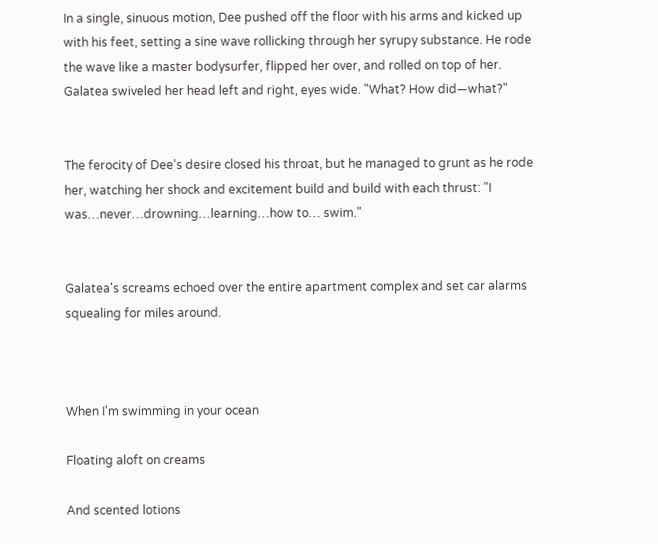In a single, sinuous motion, Dee pushed off the floor with his arms and kicked up with his feet, setting a sine wave rollicking through her syrupy substance. He rode the wave like a master bodysurfer, flipped her over, and rolled on top of her. Galatea swiveled her head left and right, eyes wide. "What? How did—what?"


The ferocity of Dee's desire closed his throat, but he managed to grunt as he rode her, watching her shock and excitement build and build with each thrust: "I was…never…drowning…learning…how to… swim."


Galatea's screams echoed over the entire apartment complex and set car alarms squealing for miles around.



When I'm swimming in your ocean

Floating aloft on creams

And scented lotions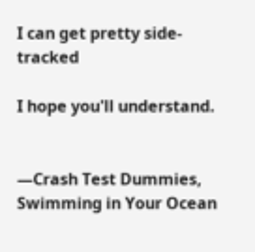I can get pretty side-tracked

I hope you'll understand.


—Crash Test Dummies, Swimming in Your Ocean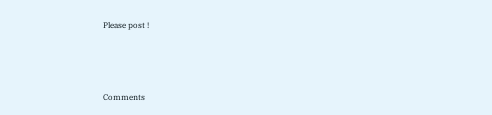Please post !



Comments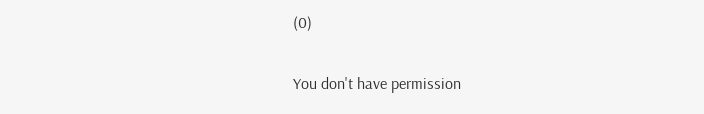(0)

You don't have permission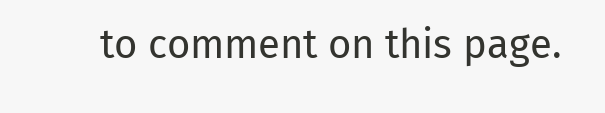to comment on this page.